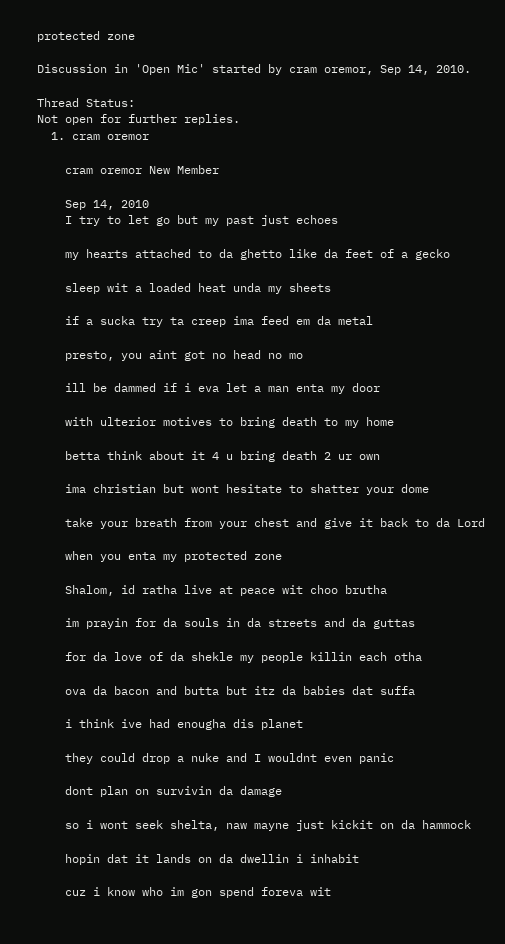protected zone

Discussion in 'Open Mic' started by cram oremor, Sep 14, 2010.

Thread Status:
Not open for further replies.
  1. cram oremor

    cram oremor New Member

    Sep 14, 2010
    I try to let go but my past just echoes

    my hearts attached to da ghetto like da feet of a gecko

    sleep wit a loaded heat unda my sheets

    if a sucka try ta creep ima feed em da metal

    presto, you aint got no head no mo

    ill be dammed if i eva let a man enta my door

    with ulterior motives to bring death to my home

    betta think about it 4 u bring death 2 ur own

    ima christian but wont hesitate to shatter your dome

    take your breath from your chest and give it back to da Lord

    when you enta my protected zone

    Shalom, id ratha live at peace wit choo brutha

    im prayin for da souls in da streets and da guttas

    for da love of da shekle my people killin each otha

    ova da bacon and butta but itz da babies dat suffa

    i think ive had enougha dis planet

    they could drop a nuke and I wouldnt even panic

    dont plan on survivin da damage

    so i wont seek shelta, naw mayne just kickit on da hammock

    hopin dat it lands on da dwellin i inhabit

    cuz i know who im gon spend foreva wit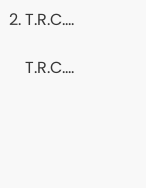2. T.R.C....

    T.R.C....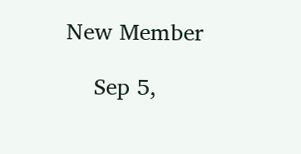New Member

    Sep 5,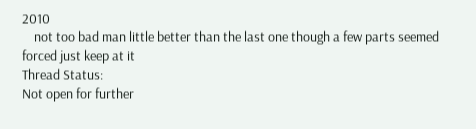2010
    not too bad man little better than the last one though a few parts seemed forced just keep at it
Thread Status:
Not open for further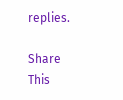replies.

Share This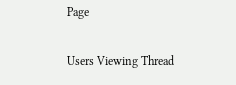Page

Users Viewing Thread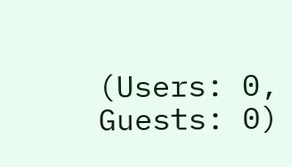(Users: 0, Guests: 0)